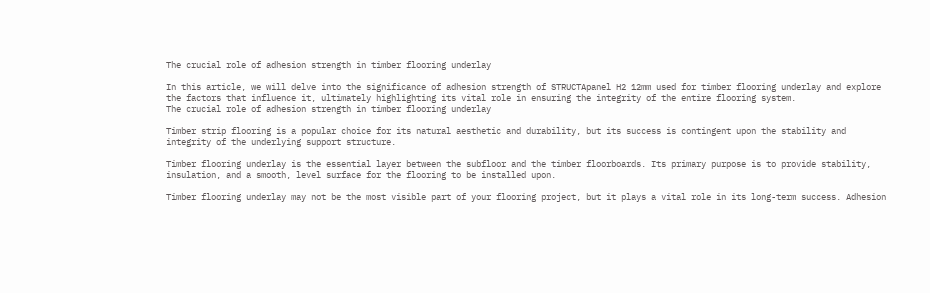The crucial role of adhesion strength in timber flooring underlay

In this article, we will delve into the significance of adhesion strength of STRUCTApanel H2 12mm used for timber flooring underlay and explore the factors that influence it, ultimately highlighting its vital role in ensuring the integrity of the entire flooring system.
The crucial role of adhesion strength in timber flooring underlay

Timber strip flooring is a popular choice for its natural aesthetic and durability, but its success is contingent upon the stability and integrity of the underlying support structure.

Timber flooring underlay is the essential layer between the subfloor and the timber floorboards. Its primary purpose is to provide stability, insulation, and a smooth, level surface for the flooring to be installed upon.

Timber flooring underlay may not be the most visible part of your flooring project, but it plays a vital role in its long-term success. Adhesion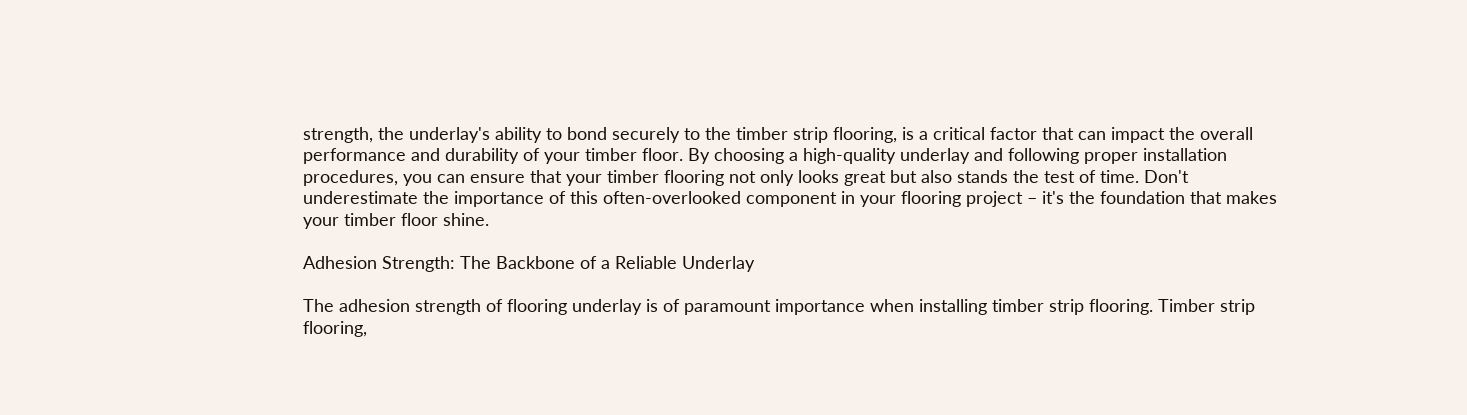strength, the underlay's ability to bond securely to the timber strip flooring, is a critical factor that can impact the overall performance and durability of your timber floor. By choosing a high-quality underlay and following proper installation procedures, you can ensure that your timber flooring not only looks great but also stands the test of time. Don't underestimate the importance of this often-overlooked component in your flooring project – it's the foundation that makes your timber floor shine.

Adhesion Strength: The Backbone of a Reliable Underlay

The adhesion strength of flooring underlay is of paramount importance when installing timber strip flooring. Timber strip flooring,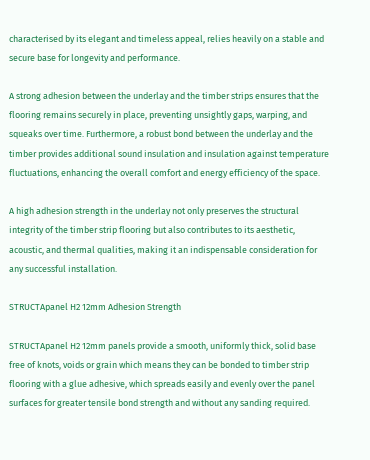characterised by its elegant and timeless appeal, relies heavily on a stable and secure base for longevity and performance.

A strong adhesion between the underlay and the timber strips ensures that the flooring remains securely in place, preventing unsightly gaps, warping, and squeaks over time. Furthermore, a robust bond between the underlay and the timber provides additional sound insulation and insulation against temperature fluctuations, enhancing the overall comfort and energy efficiency of the space.

A high adhesion strength in the underlay not only preserves the structural integrity of the timber strip flooring but also contributes to its aesthetic, acoustic, and thermal qualities, making it an indispensable consideration for any successful installation.

STRUCTApanel H2 12mm Adhesion Strength

STRUCTApanel H2 12mm panels provide a smooth, uniformly thick, solid base free of knots, voids or grain which means they can be bonded to timber strip flooring with a glue adhesive, which spreads easily and evenly over the panel surfaces for greater tensile bond strength and without any sanding required.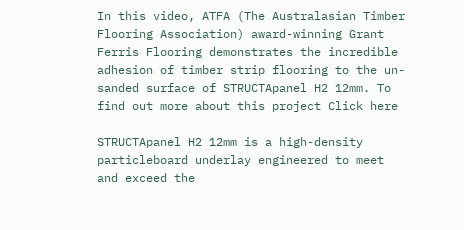In this video, ATFA (The Australasian Timber Flooring Association) award-winning Grant Ferris Flooring demonstrates the incredible adhesion of timber strip flooring to the un-sanded surface of STRUCTApanel H2 12mm. To find out more about this project Click here

STRUCTApanel H2 12mm is a high-density particleboard underlay engineered to meet and exceed the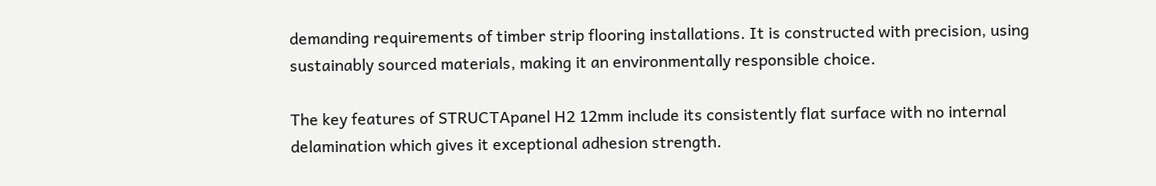demanding requirements of timber strip flooring installations. It is constructed with precision, using sustainably sourced materials, making it an environmentally responsible choice.

The key features of STRUCTApanel H2 12mm include its consistently flat surface with no internal delamination which gives it exceptional adhesion strength.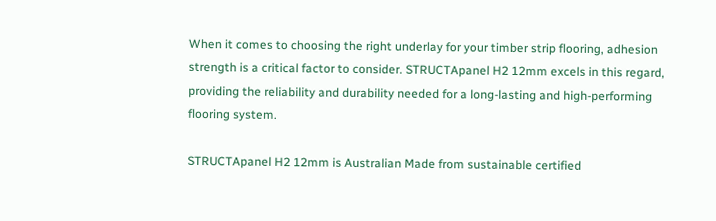When it comes to choosing the right underlay for your timber strip flooring, adhesion strength is a critical factor to consider. STRUCTApanel H2 12mm excels in this regard, providing the reliability and durability needed for a long-lasting and high-performing flooring system.

STRUCTApanel H2 12mm is Australian Made from sustainable certified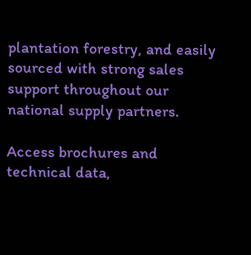plantation forestry, and easily sourced with strong sales support throughout our national supply partners.

Access brochures and technical data,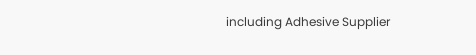including Adhesive Supplier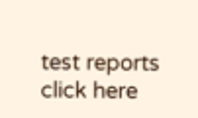test reports click here